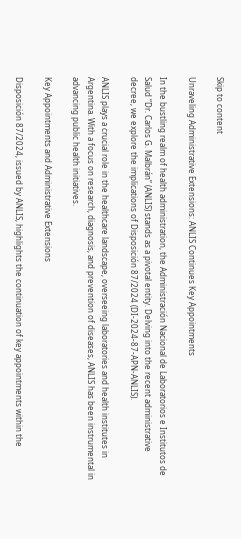Skip to content

Unraveling Administrative Extensions: ANLIS Continues Key Appointments

In the bustling realm of health administration, the Administración Nacional de Laboratorios e Institutos de Salud “Dr. Carlos G. Malbrán” (ANLIS) stands as a pivotal entity. Delving into the recent administrative decree, we explore the implications of Disposición 87/2024 (DI-2024-87-APN-ANLIS).

ANLIS plays a crucial role in the healthcare landscape, overseeing laboratories and health institutes in Argentina. With a focus on research, diagnosis, and prevention of diseases, ANLIS has been instrumental in advancing public health initiatives.

Key Appointments and Administrative Extensions

Disposición 87/2024, issued by ANLIS, highlights the continuation of key appointments within the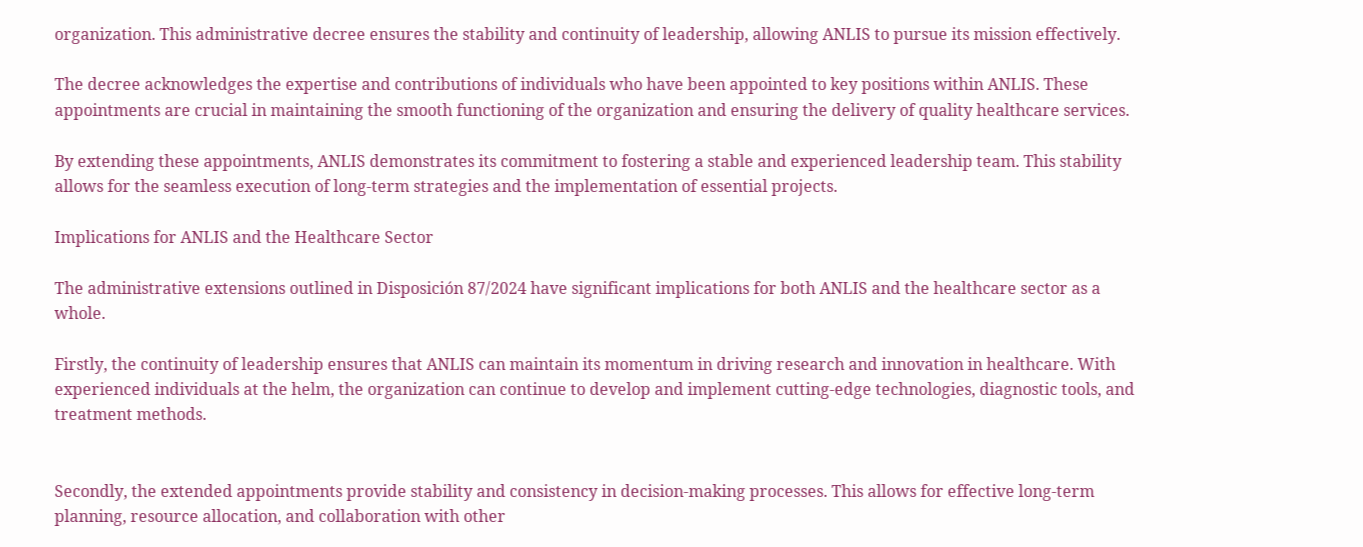organization. This administrative decree ensures the stability and continuity of leadership, allowing ANLIS to pursue its mission effectively.

The decree acknowledges the expertise and contributions of individuals who have been appointed to key positions within ANLIS. These appointments are crucial in maintaining the smooth functioning of the organization and ensuring the delivery of quality healthcare services.

By extending these appointments, ANLIS demonstrates its commitment to fostering a stable and experienced leadership team. This stability allows for the seamless execution of long-term strategies and the implementation of essential projects.

Implications for ANLIS and the Healthcare Sector

The administrative extensions outlined in Disposición 87/2024 have significant implications for both ANLIS and the healthcare sector as a whole.

Firstly, the continuity of leadership ensures that ANLIS can maintain its momentum in driving research and innovation in healthcare. With experienced individuals at the helm, the organization can continue to develop and implement cutting-edge technologies, diagnostic tools, and treatment methods.


Secondly, the extended appointments provide stability and consistency in decision-making processes. This allows for effective long-term planning, resource allocation, and collaboration with other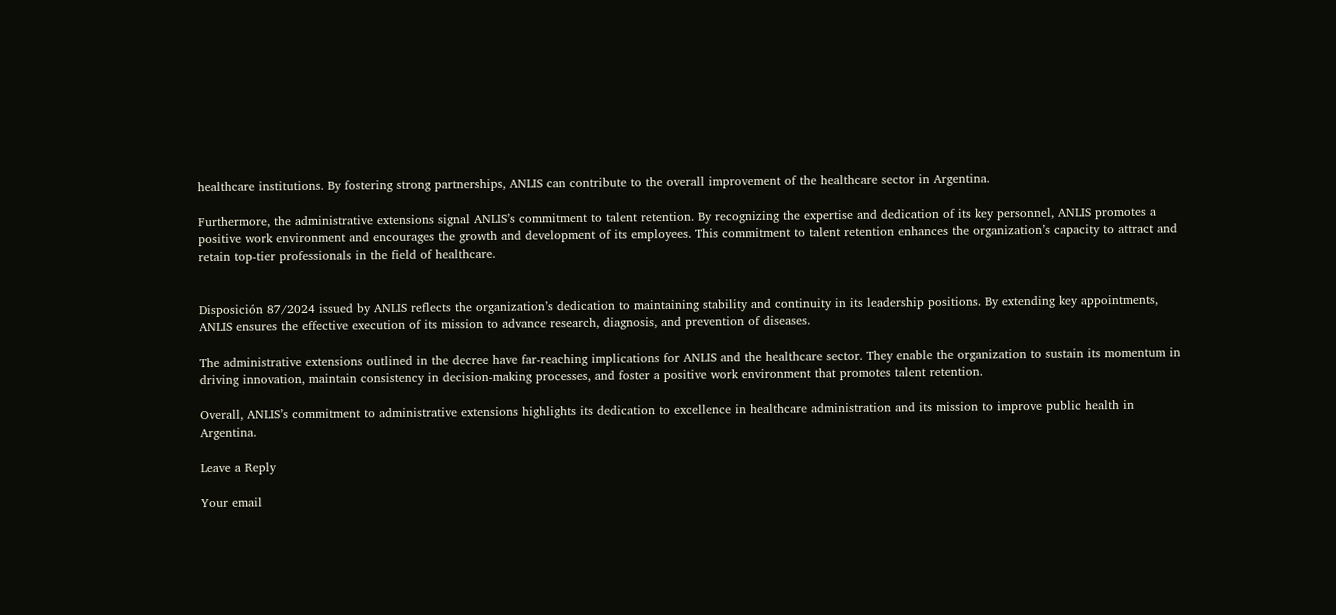healthcare institutions. By fostering strong partnerships, ANLIS can contribute to the overall improvement of the healthcare sector in Argentina.

Furthermore, the administrative extensions signal ANLIS’s commitment to talent retention. By recognizing the expertise and dedication of its key personnel, ANLIS promotes a positive work environment and encourages the growth and development of its employees. This commitment to talent retention enhances the organization’s capacity to attract and retain top-tier professionals in the field of healthcare.


Disposición 87/2024 issued by ANLIS reflects the organization’s dedication to maintaining stability and continuity in its leadership positions. By extending key appointments, ANLIS ensures the effective execution of its mission to advance research, diagnosis, and prevention of diseases.

The administrative extensions outlined in the decree have far-reaching implications for ANLIS and the healthcare sector. They enable the organization to sustain its momentum in driving innovation, maintain consistency in decision-making processes, and foster a positive work environment that promotes talent retention.

Overall, ANLIS’s commitment to administrative extensions highlights its dedication to excellence in healthcare administration and its mission to improve public health in Argentina.

Leave a Reply

Your email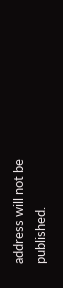address will not be published.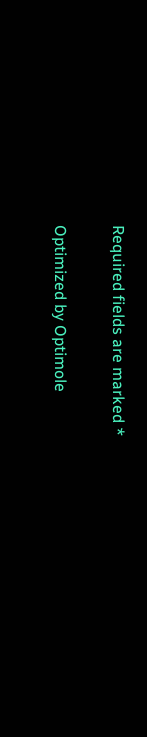Required fields are marked *

Optimized by Optimole